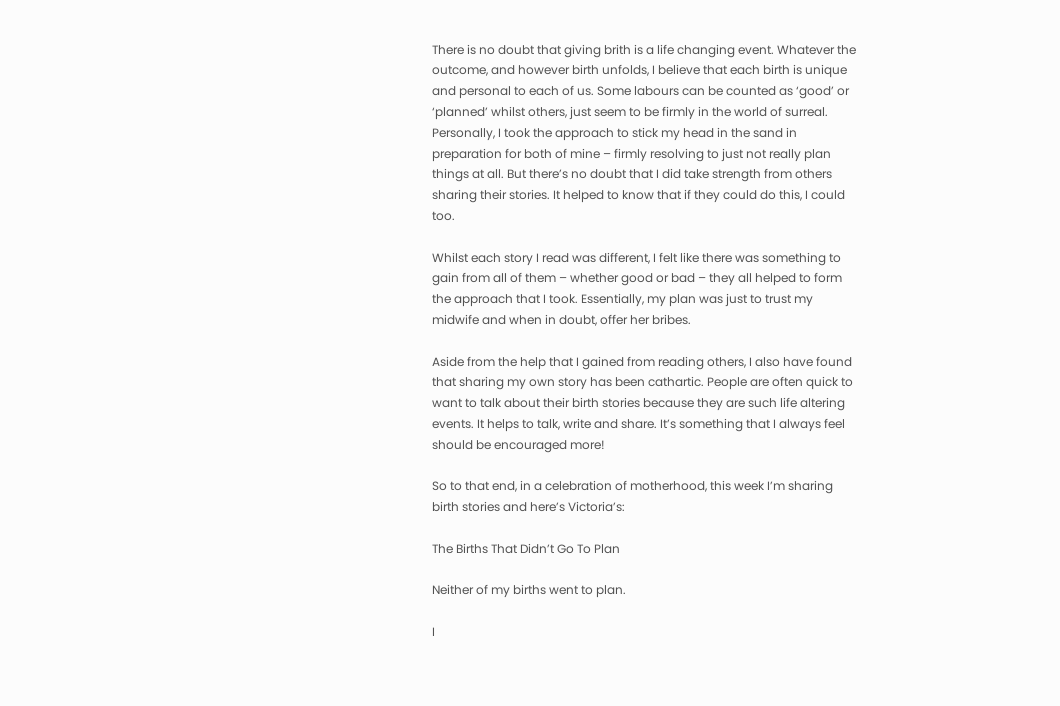There is no doubt that giving brith is a life changing event. Whatever the outcome, and however birth unfolds, I believe that each birth is unique and personal to each of us. Some labours can be counted as ‘good’ or ‘planned’ whilst others, just seem to be firmly in the world of surreal. Personally, I took the approach to stick my head in the sand in preparation for both of mine – firmly resolving to just not really plan things at all. But there’s no doubt that I did take strength from others sharing their stories. It helped to know that if they could do this, I could too.

Whilst each story I read was different, I felt like there was something to gain from all of them – whether good or bad – they all helped to form the approach that I took. Essentially, my plan was just to trust my midwife and when in doubt, offer her bribes.

Aside from the help that I gained from reading others, I also have found that sharing my own story has been cathartic. People are often quick to want to talk about their birth stories because they are such life altering events. It helps to talk, write and share. It’s something that I always feel should be encouraged more!

So to that end, in a celebration of motherhood, this week I’m sharing birth stories and here’s Victoria’s:

The Births That Didn’t Go To Plan

Neither of my births went to plan.

I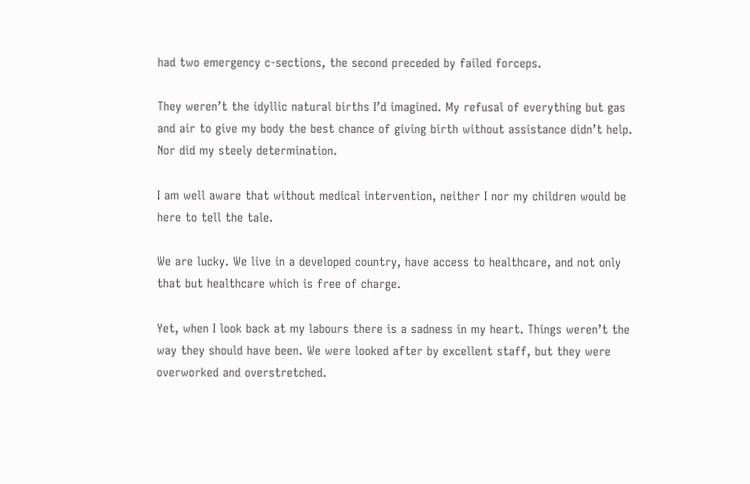had two emergency c-sections, the second preceded by failed forceps.

They weren’t the idyllic natural births I’d imagined. My refusal of everything but gas and air to give my body the best chance of giving birth without assistance didn’t help. Nor did my steely determination.

I am well aware that without medical intervention, neither I nor my children would be here to tell the tale.

We are lucky. We live in a developed country, have access to healthcare, and not only that but healthcare which is free of charge.

Yet, when I look back at my labours there is a sadness in my heart. Things weren’t the way they should have been. We were looked after by excellent staff, but they were overworked and overstretched.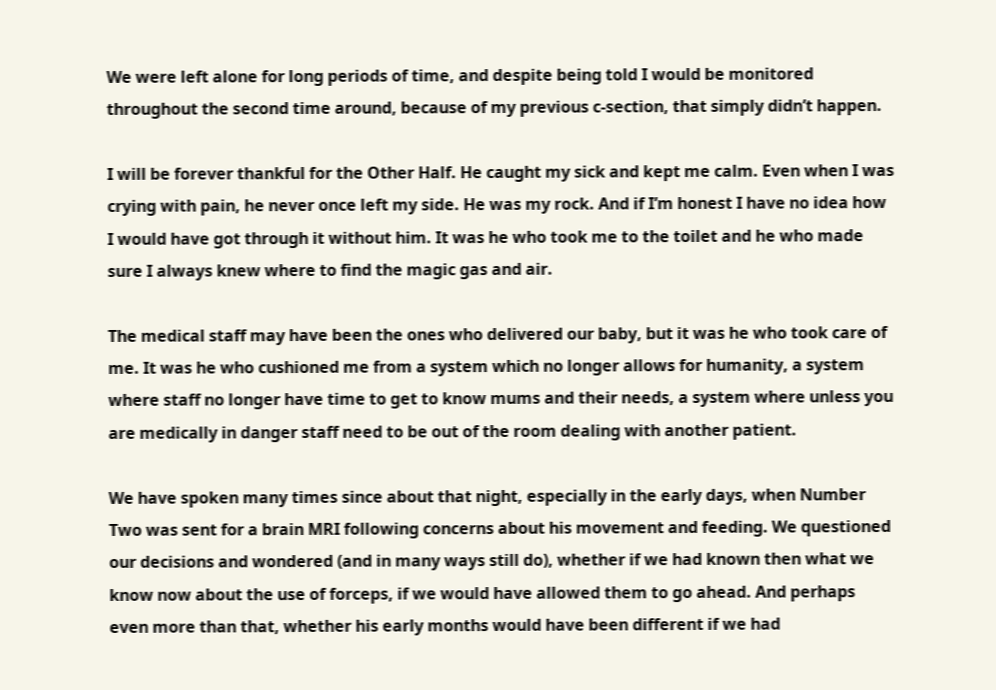We were left alone for long periods of time, and despite being told I would be monitored throughout the second time around, because of my previous c-section, that simply didn’t happen.

I will be forever thankful for the Other Half. He caught my sick and kept me calm. Even when I was  crying with pain, he never once left my side. He was my rock. And if I’m honest I have no idea how I would have got through it without him. It was he who took me to the toilet and he who made sure I always knew where to find the magic gas and air.

The medical staff may have been the ones who delivered our baby, but it was he who took care of me. It was he who cushioned me from a system which no longer allows for humanity, a system where staff no longer have time to get to know mums and their needs, a system where unless you are medically in danger staff need to be out of the room dealing with another patient.

We have spoken many times since about that night, especially in the early days, when Number Two was sent for a brain MRI following concerns about his movement and feeding. We questioned our decisions and wondered (and in many ways still do), whether if we had known then what we know now about the use of forceps, if we would have allowed them to go ahead. And perhaps even more than that, whether his early months would have been different if we had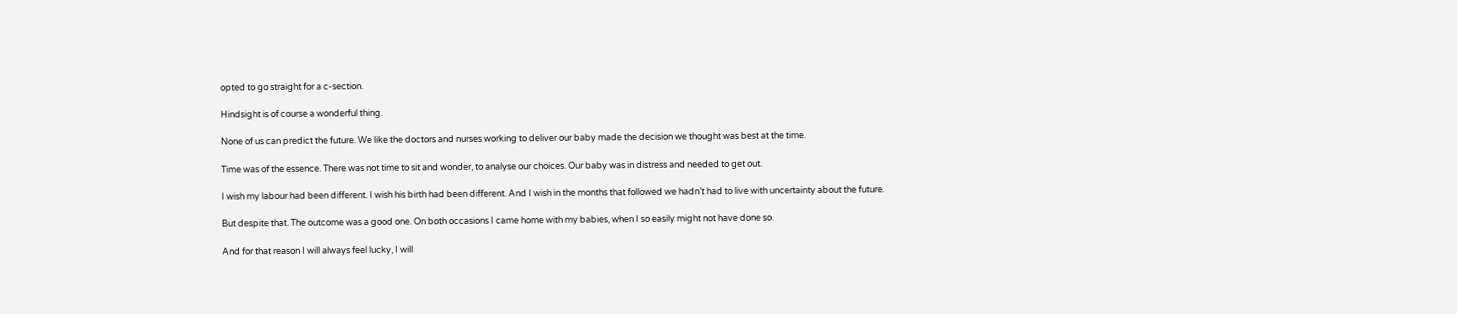opted to go straight for a c-section.

Hindsight is of course a wonderful thing.

None of us can predict the future. We like the doctors and nurses working to deliver our baby made the decision we thought was best at the time.

Time was of the essence. There was not time to sit and wonder, to analyse our choices. Our baby was in distress and needed to get out.

I wish my labour had been different. I wish his birth had been different. And I wish in the months that followed we hadn’t had to live with uncertainty about the future.

But despite that. The outcome was a good one. On both occasions I came home with my babies, when I so easily might not have done so.

And for that reason I will always feel lucky, I will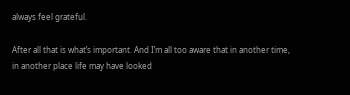always feel grateful.

After all that is what’s important. And I’m all too aware that in another time, in another place life may have looked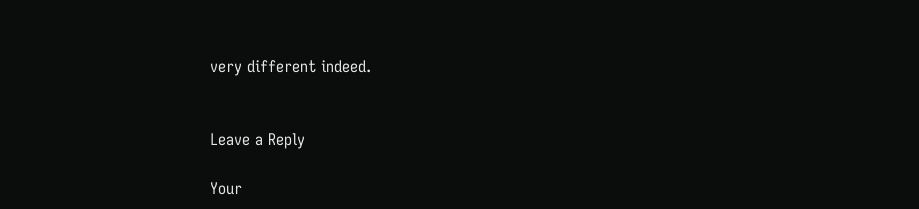very different indeed.


Leave a Reply

Your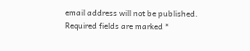email address will not be published. Required fields are marked *